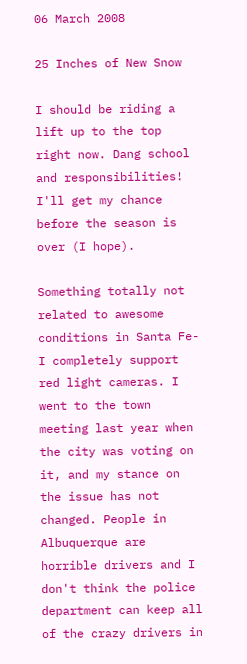06 March 2008

25 Inches of New Snow

I should be riding a lift up to the top right now. Dang school and responsibilities! I'll get my chance before the season is over (I hope).

Something totally not related to awesome conditions in Santa Fe- I completely support red light cameras. I went to the town meeting last year when the city was voting on it, and my stance on the issue has not changed. People in Albuquerque are horrible drivers and I don't think the police department can keep all of the crazy drivers in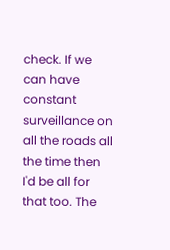check. If we can have constant surveillance on all the roads all the time then I'd be all for that too. The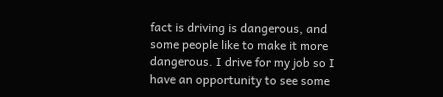fact is driving is dangerous, and some people like to make it more dangerous. I drive for my job so I have an opportunity to see some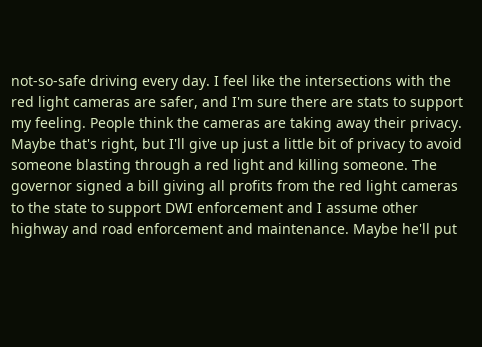not-so-safe driving every day. I feel like the intersections with the red light cameras are safer, and I'm sure there are stats to support my feeling. People think the cameras are taking away their privacy. Maybe that's right, but I'll give up just a little bit of privacy to avoid someone blasting through a red light and killing someone. The governor signed a bill giving all profits from the red light cameras to the state to support DWI enforcement and I assume other highway and road enforcement and maintenance. Maybe he'll put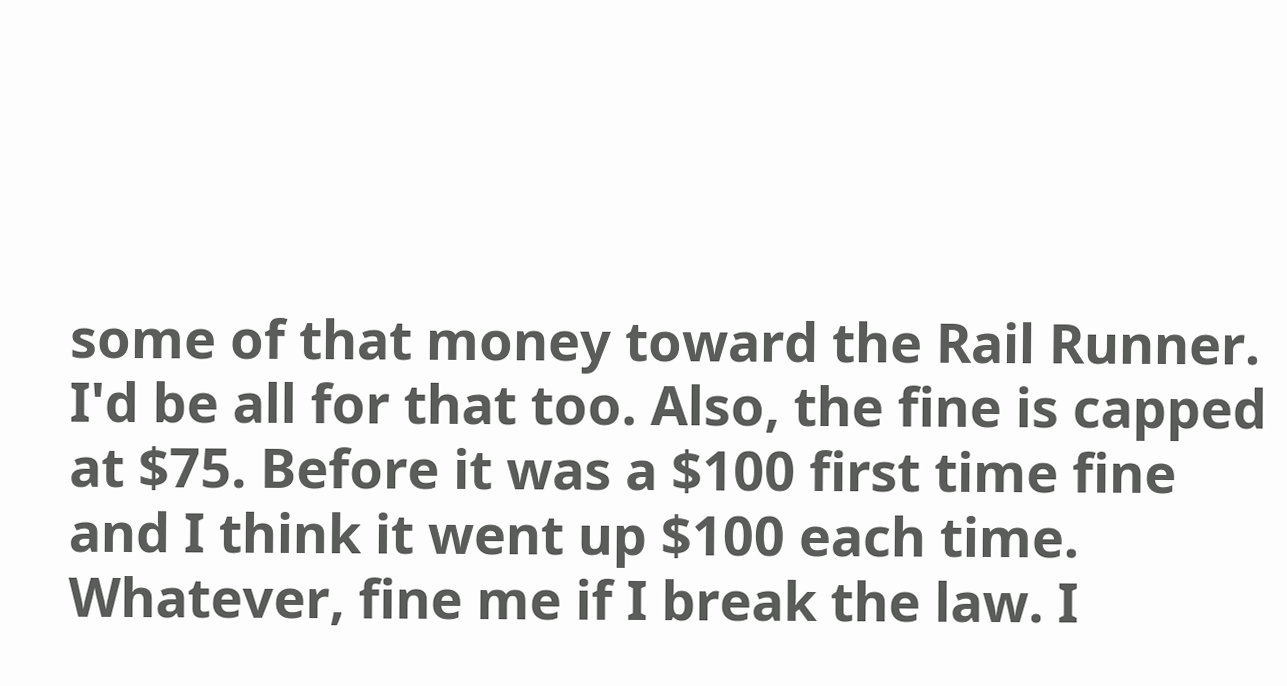some of that money toward the Rail Runner. I'd be all for that too. Also, the fine is capped at $75. Before it was a $100 first time fine and I think it went up $100 each time. Whatever, fine me if I break the law. I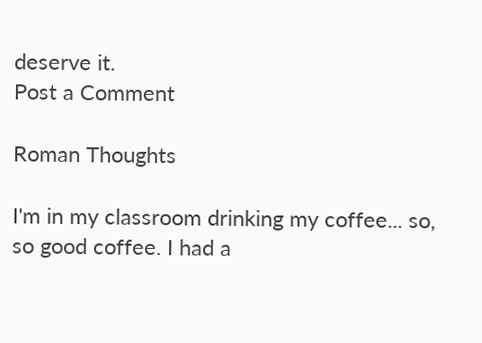deserve it.
Post a Comment

Roman Thoughts

I'm in my classroom drinking my coffee... so, so good coffee. I had a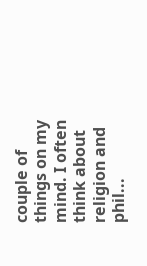couple of things on my mind. I often think about religion and phil...